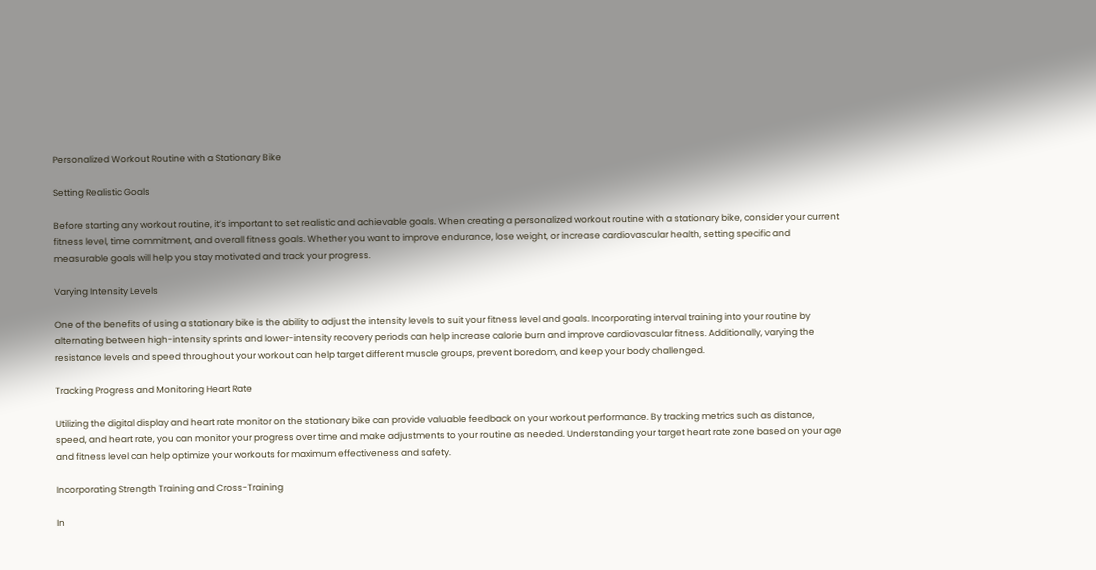Personalized Workout Routine with a Stationary Bike

Setting Realistic Goals

Before starting any workout routine, it’s important to set realistic and achievable goals. When creating a personalized workout routine with a stationary bike, consider your current fitness level, time commitment, and overall fitness goals. Whether you want to improve endurance, lose weight, or increase cardiovascular health, setting specific and measurable goals will help you stay motivated and track your progress.

Varying Intensity Levels

One of the benefits of using a stationary bike is the ability to adjust the intensity levels to suit your fitness level and goals. Incorporating interval training into your routine by alternating between high-intensity sprints and lower-intensity recovery periods can help increase calorie burn and improve cardiovascular fitness. Additionally, varying the resistance levels and speed throughout your workout can help target different muscle groups, prevent boredom, and keep your body challenged.

Tracking Progress and Monitoring Heart Rate

Utilizing the digital display and heart rate monitor on the stationary bike can provide valuable feedback on your workout performance. By tracking metrics such as distance, speed, and heart rate, you can monitor your progress over time and make adjustments to your routine as needed. Understanding your target heart rate zone based on your age and fitness level can help optimize your workouts for maximum effectiveness and safety.

Incorporating Strength Training and Cross-Training

In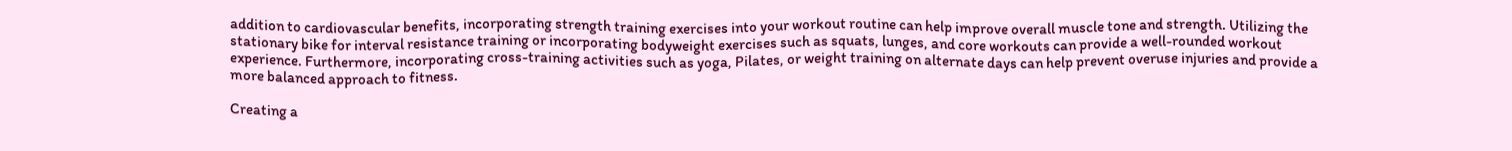addition to cardiovascular benefits, incorporating strength training exercises into your workout routine can help improve overall muscle tone and strength. Utilizing the stationary bike for interval resistance training or incorporating bodyweight exercises such as squats, lunges, and core workouts can provide a well-rounded workout experience. Furthermore, incorporating cross-training activities such as yoga, Pilates, or weight training on alternate days can help prevent overuse injuries and provide a more balanced approach to fitness.

Creating a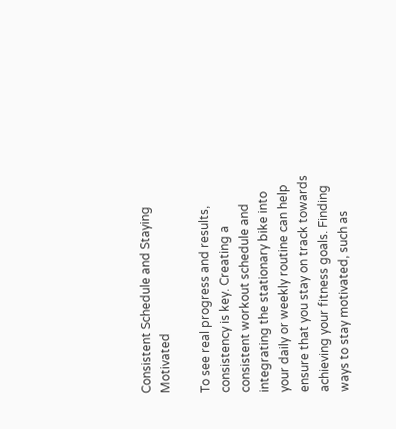Consistent Schedule and Staying Motivated

To see real progress and results, consistency is key. Creating a consistent workout schedule and integrating the stationary bike into your daily or weekly routine can help ensure that you stay on track towards achieving your fitness goals. Finding ways to stay motivated, such as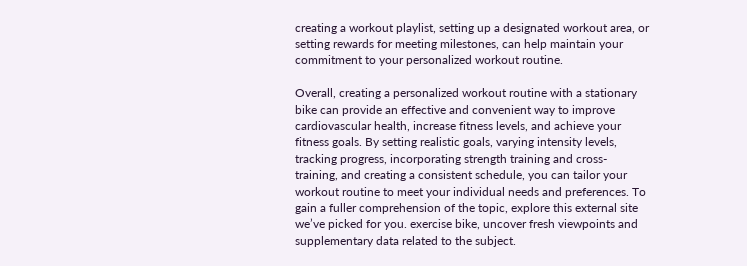creating a workout playlist, setting up a designated workout area, or setting rewards for meeting milestones, can help maintain your commitment to your personalized workout routine.

Overall, creating a personalized workout routine with a stationary bike can provide an effective and convenient way to improve cardiovascular health, increase fitness levels, and achieve your fitness goals. By setting realistic goals, varying intensity levels, tracking progress, incorporating strength training and cross-training, and creating a consistent schedule, you can tailor your workout routine to meet your individual needs and preferences. To gain a fuller comprehension of the topic, explore this external site we’ve picked for you. exercise bike, uncover fresh viewpoints and supplementary data related to the subject.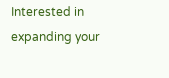Interested in expanding your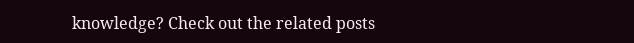knowledge? Check out the related posts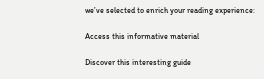we’ve selected to enrich your reading experience:

Access this informative material

Discover this interesting guide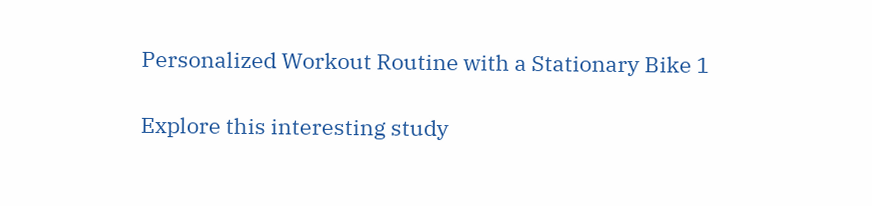Personalized Workout Routine with a Stationary Bike 1

Explore this interesting study